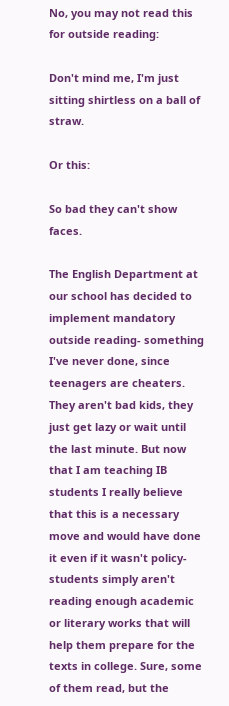No, you may not read this for outside reading:

Don't mind me, I'm just sitting shirtless on a ball of straw.

Or this:

So bad they can't show faces.

The English Department at our school has decided to implement mandatory outside reading- something I've never done, since teenagers are cheaters. They aren't bad kids, they just get lazy or wait until the last minute. But now that I am teaching IB students I really believe that this is a necessary move and would have done it even if it wasn't policy- students simply aren't reading enough academic or literary works that will help them prepare for the texts in college. Sure, some of them read, but the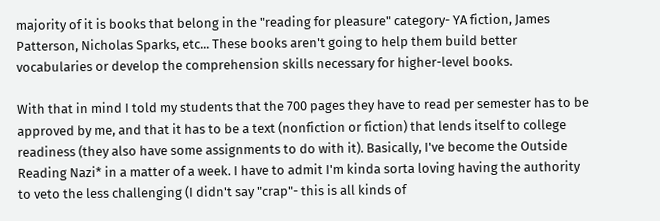majority of it is books that belong in the "reading for pleasure" category- YA fiction, James Patterson, Nicholas Sparks, etc... These books aren't going to help them build better vocabularies or develop the comprehension skills necessary for higher-level books.

With that in mind I told my students that the 700 pages they have to read per semester has to be approved by me, and that it has to be a text (nonfiction or fiction) that lends itself to college readiness (they also have some assignments to do with it). Basically, I've become the Outside Reading Nazi* in a matter of a week. I have to admit I'm kinda sorta loving having the authority to veto the less challenging (I didn't say "crap"- this is all kinds of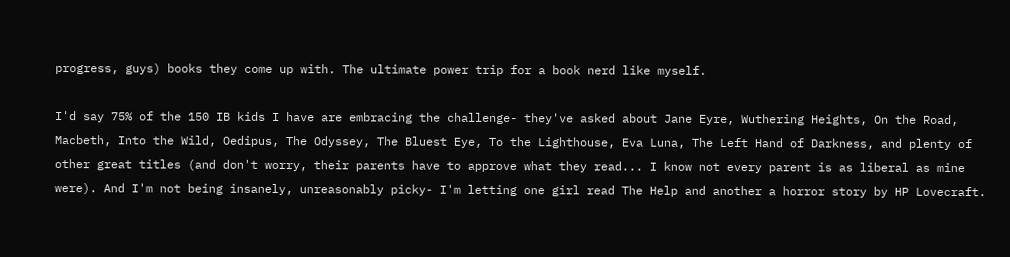progress, guys) books they come up with. The ultimate power trip for a book nerd like myself.

I'd say 75% of the 150 IB kids I have are embracing the challenge- they've asked about Jane Eyre, Wuthering Heights, On the Road, Macbeth, Into the Wild, Oedipus, The Odyssey, The Bluest Eye, To the Lighthouse, Eva Luna, The Left Hand of Darkness, and plenty of other great titles (and don't worry, their parents have to approve what they read... I know not every parent is as liberal as mine were). And I'm not being insanely, unreasonably picky- I'm letting one girl read The Help and another a horror story by HP Lovecraft.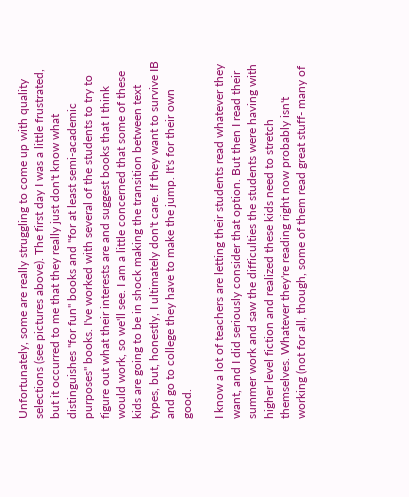Unfortunately, some are really struggling to come up with quality selections (see pictures above). The first day I was a little frustrated, but it occurred to me that they really just don't know what distinguishes "for fun" books and "for at least semi-academic purposes" books. I've worked with several of the students to try to figure out what their interests are and suggest books that I think would work, so we'll see. I am a little concerned that some of these kids are going to be in shock making the transition between text types, but, honestly, I ultimately don't care. If they want to survive IB and go to college they have to make the jump. It's for their own good.

I know a lot of teachers are letting their students read whatever they want, and I did seriously consider that option. But then I read their summer work and saw the difficulties the students were having with higher level fiction and realized these kids need to stretch themselves. Whatever they're reading right now probably isn't working (not for all, though, some of them read great stuff- many of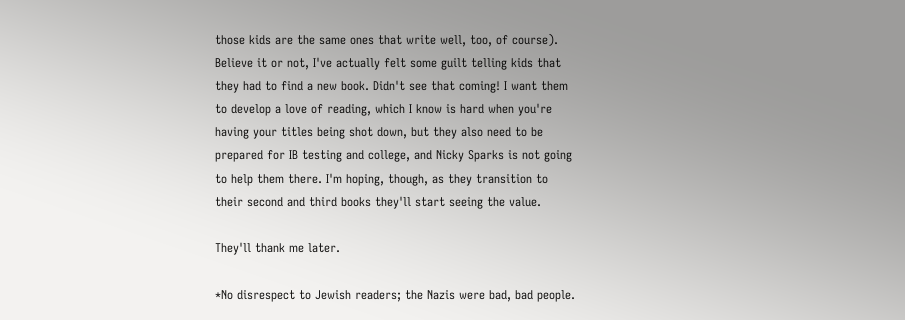those kids are the same ones that write well, too, of course). Believe it or not, I've actually felt some guilt telling kids that they had to find a new book. Didn't see that coming! I want them to develop a love of reading, which I know is hard when you're having your titles being shot down, but they also need to be prepared for IB testing and college, and Nicky Sparks is not going to help them there. I'm hoping, though, as they transition to their second and third books they'll start seeing the value.

They'll thank me later.

*No disrespect to Jewish readers; the Nazis were bad, bad people.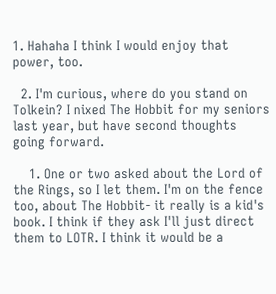1. Hahaha I think I would enjoy that power, too.

  2. I'm curious, where do you stand on Tolkein? I nixed The Hobbit for my seniors last year, but have second thoughts going forward.

    1. One or two asked about the Lord of the Rings, so I let them. I'm on the fence too, about The Hobbit- it really is a kid's book. I think if they ask I'll just direct them to LOTR. I think it would be a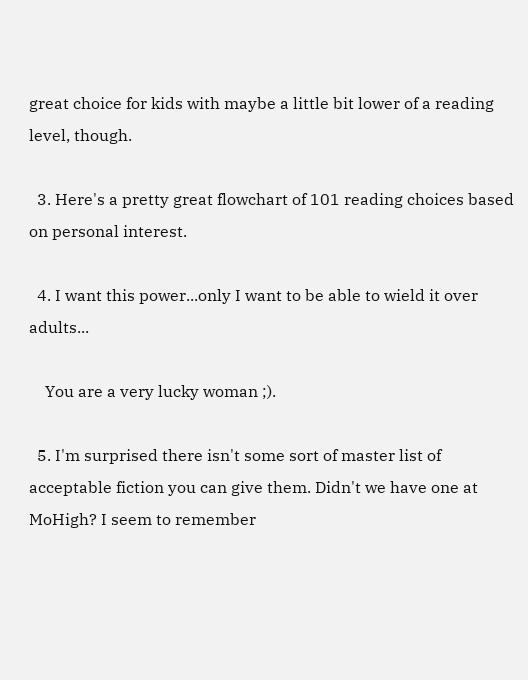great choice for kids with maybe a little bit lower of a reading level, though.

  3. Here's a pretty great flowchart of 101 reading choices based on personal interest.

  4. I want this power...only I want to be able to wield it over adults...

    You are a very lucky woman ;).

  5. I'm surprised there isn't some sort of master list of acceptable fiction you can give them. Didn't we have one at MoHigh? I seem to remember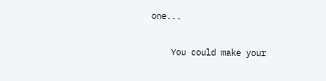one...

    You could make your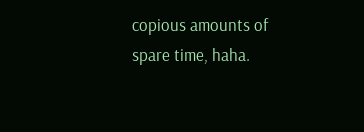copious amounts of spare time, haha.